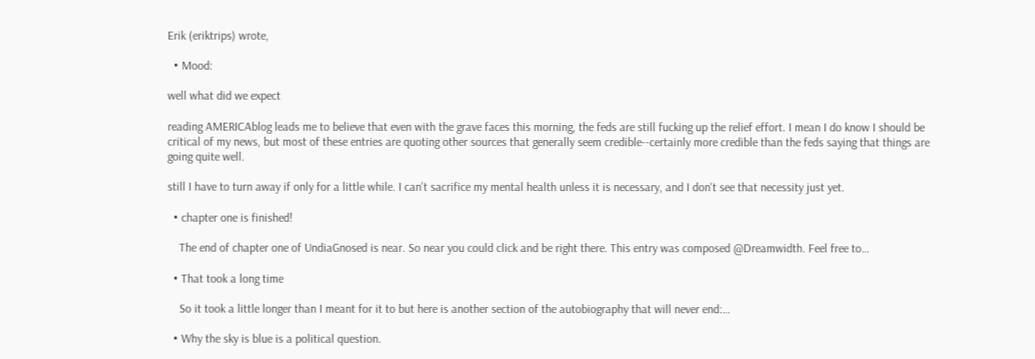Erik (eriktrips) wrote,

  • Mood:

well what did we expect

reading AMERICAblog leads me to believe that even with the grave faces this morning, the feds are still fucking up the relief effort. I mean I do know I should be critical of my news, but most of these entries are quoting other sources that generally seem credible--certainly more credible than the feds saying that things are going quite well.

still I have to turn away if only for a little while. I can't sacrifice my mental health unless it is necessary, and I don't see that necessity just yet.

  • chapter one is finished!

    The end of chapter one of UndiaGnosed is near. So near you could click and be right there. This entry was composed @Dreamwidth. Feel free to…

  • That took a long time

    So it took a little longer than I meant for it to but here is another section of the autobiography that will never end:…

  • Why the sky is blue is a political question.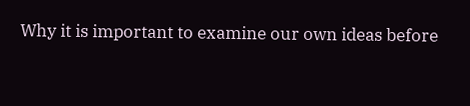Why it is important to examine our own ideas before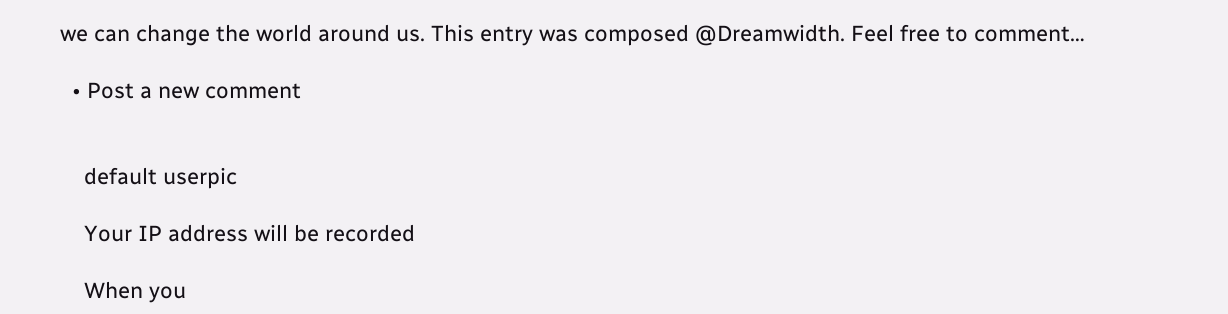we can change the world around us. This entry was composed @Dreamwidth. Feel free to comment…

  • Post a new comment


    default userpic

    Your IP address will be recorded

    When you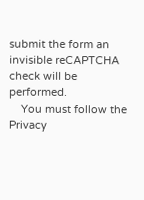submit the form an invisible reCAPTCHA check will be performed.
    You must follow the Privacy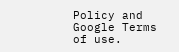Policy and Google Terms of use.